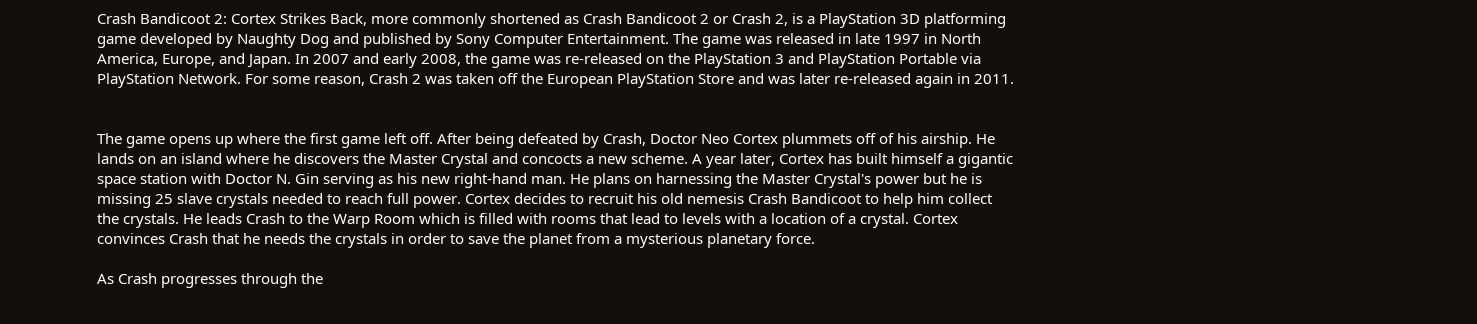Crash Bandicoot 2: Cortex Strikes Back, more commonly shortened as Crash Bandicoot 2 or Crash 2, is a PlayStation 3D platforming game developed by Naughty Dog and published by Sony Computer Entertainment. The game was released in late 1997 in North America, Europe, and Japan. In 2007 and early 2008, the game was re-released on the PlayStation 3 and PlayStation Portable via PlayStation Network. For some reason, Crash 2 was taken off the European PlayStation Store and was later re-released again in 2011.


The game opens up where the first game left off. After being defeated by Crash, Doctor Neo Cortex plummets off of his airship. He lands on an island where he discovers the Master Crystal and concocts a new scheme. A year later, Cortex has built himself a gigantic space station with Doctor N. Gin serving as his new right-hand man. He plans on harnessing the Master Crystal's power but he is missing 25 slave crystals needed to reach full power. Cortex decides to recruit his old nemesis Crash Bandicoot to help him collect the crystals. He leads Crash to the Warp Room which is filled with rooms that lead to levels with a location of a crystal. Cortex convinces Crash that he needs the crystals in order to save the planet from a mysterious planetary force.

As Crash progresses through the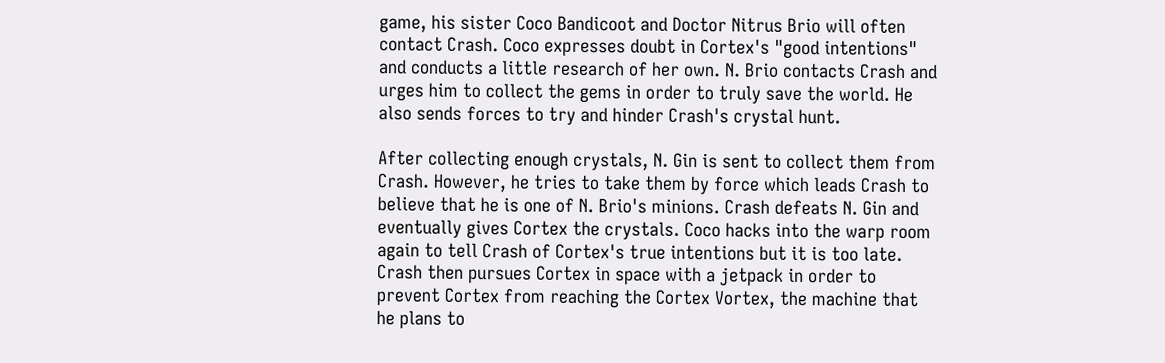game, his sister Coco Bandicoot and Doctor Nitrus Brio will often contact Crash. Coco expresses doubt in Cortex's "good intentions" and conducts a little research of her own. N. Brio contacts Crash and urges him to collect the gems in order to truly save the world. He also sends forces to try and hinder Crash's crystal hunt.

After collecting enough crystals, N. Gin is sent to collect them from Crash. However, he tries to take them by force which leads Crash to believe that he is one of N. Brio's minions. Crash defeats N. Gin and eventually gives Cortex the crystals. Coco hacks into the warp room again to tell Crash of Cortex's true intentions but it is too late. Crash then pursues Cortex in space with a jetpack in order to prevent Cortex from reaching the Cortex Vortex, the machine that he plans to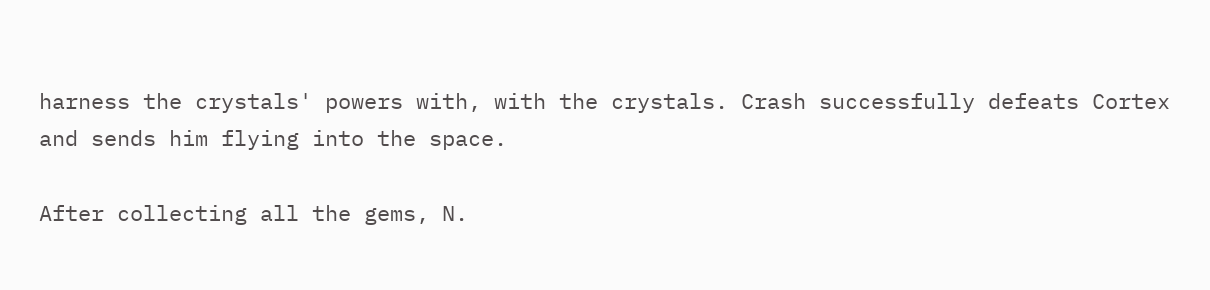harness the crystals' powers with, with the crystals. Crash successfully defeats Cortex and sends him flying into the space.

After collecting all the gems, N.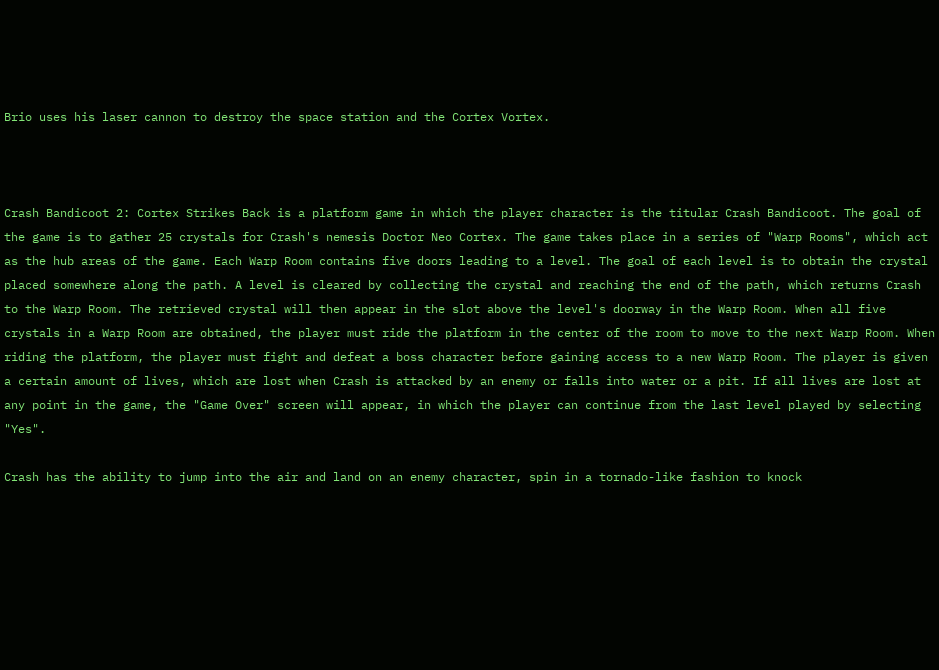Brio uses his laser cannon to destroy the space station and the Cortex Vortex.



Crash Bandicoot 2: Cortex Strikes Back is a platform game in which the player character is the titular Crash Bandicoot. The goal of the game is to gather 25 crystals for Crash's nemesis Doctor Neo Cortex. The game takes place in a series of "Warp Rooms", which act as the hub areas of the game. Each Warp Room contains five doors leading to a level. The goal of each level is to obtain the crystal placed somewhere along the path. A level is cleared by collecting the crystal and reaching the end of the path, which returns Crash to the Warp Room. The retrieved crystal will then appear in the slot above the level's doorway in the Warp Room. When all five crystals in a Warp Room are obtained, the player must ride the platform in the center of the room to move to the next Warp Room. When riding the platform, the player must fight and defeat a boss character before gaining access to a new Warp Room. The player is given a certain amount of lives, which are lost when Crash is attacked by an enemy or falls into water or a pit. If all lives are lost at any point in the game, the "Game Over" screen will appear, in which the player can continue from the last level played by selecting "Yes".

Crash has the ability to jump into the air and land on an enemy character, spin in a tornado-like fashion to knock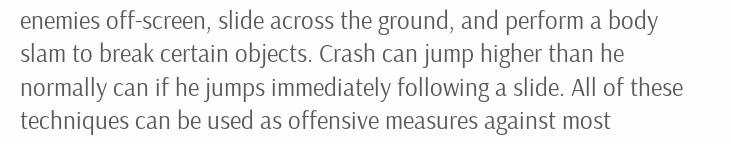enemies off-screen, slide across the ground, and perform a body slam to break certain objects. Crash can jump higher than he normally can if he jumps immediately following a slide. All of these techniques can be used as offensive measures against most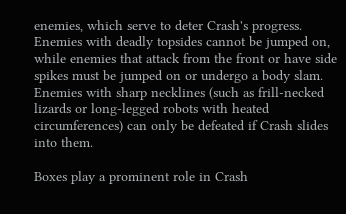enemies, which serve to deter Crash's progress. Enemies with deadly topsides cannot be jumped on, while enemies that attack from the front or have side spikes must be jumped on or undergo a body slam. Enemies with sharp necklines (such as frill-necked lizards or long-legged robots with heated circumferences) can only be defeated if Crash slides into them.

Boxes play a prominent role in Crash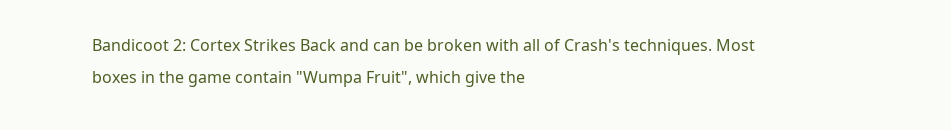Bandicoot 2: Cortex Strikes Back and can be broken with all of Crash's techniques. Most boxes in the game contain "Wumpa Fruit", which give the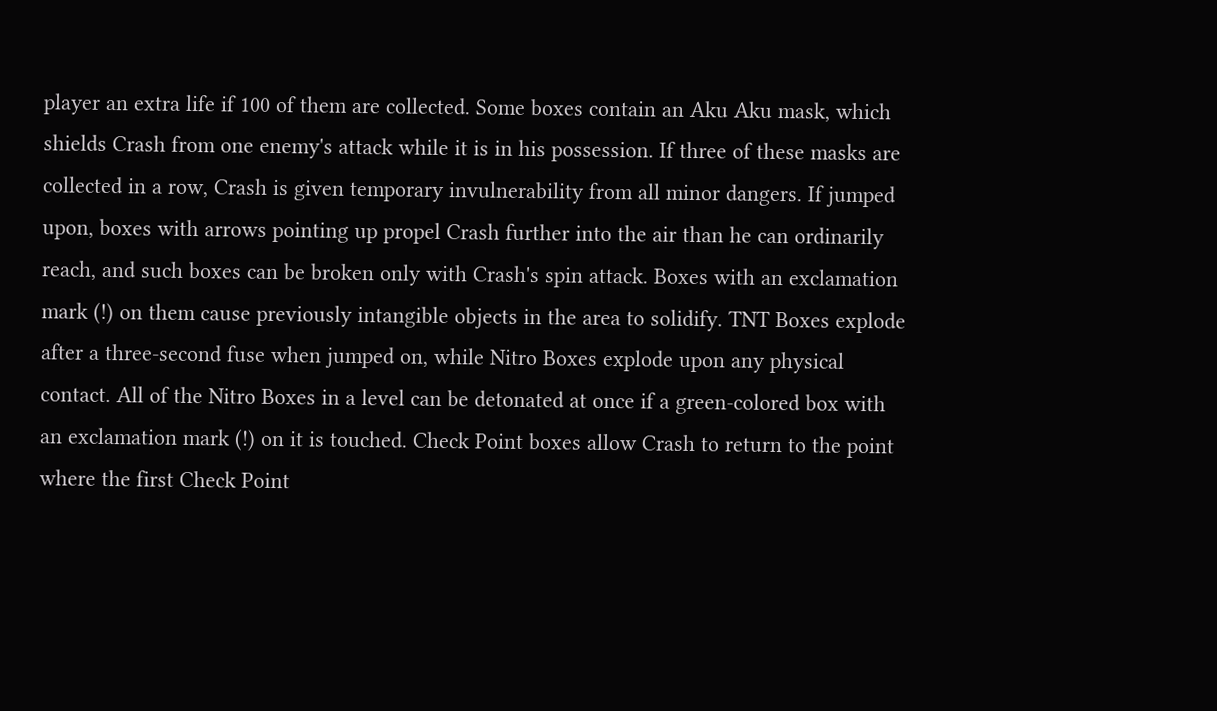player an extra life if 100 of them are collected. Some boxes contain an Aku Aku mask, which shields Crash from one enemy's attack while it is in his possession. If three of these masks are collected in a row, Crash is given temporary invulnerability from all minor dangers. If jumped upon, boxes with arrows pointing up propel Crash further into the air than he can ordinarily reach, and such boxes can be broken only with Crash's spin attack. Boxes with an exclamation mark (!) on them cause previously intangible objects in the area to solidify. TNT Boxes explode after a three-second fuse when jumped on, while Nitro Boxes explode upon any physical contact. All of the Nitro Boxes in a level can be detonated at once if a green-colored box with an exclamation mark (!) on it is touched. Check Point boxes allow Crash to return to the point where the first Check Point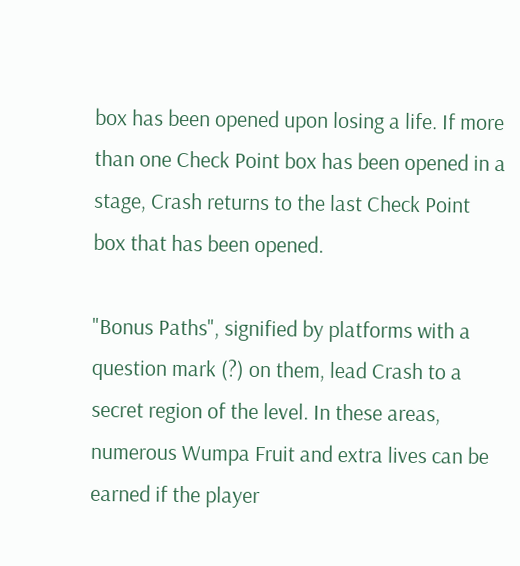box has been opened upon losing a life. If more than one Check Point box has been opened in a stage, Crash returns to the last Check Point box that has been opened.

"Bonus Paths", signified by platforms with a question mark (?) on them, lead Crash to a secret region of the level. In these areas, numerous Wumpa Fruit and extra lives can be earned if the player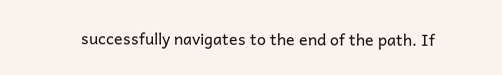successfully navigates to the end of the path. If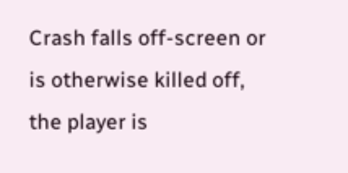Crash falls off-screen or is otherwise killed off, the player is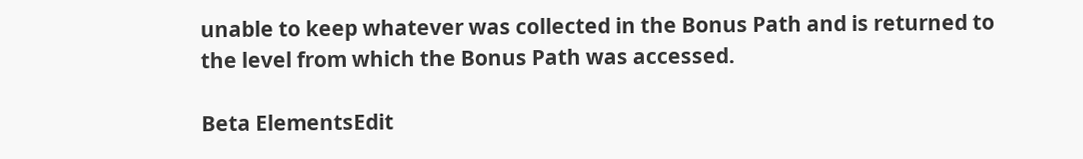unable to keep whatever was collected in the Bonus Path and is returned to the level from which the Bonus Path was accessed.

Beta ElementsEdit